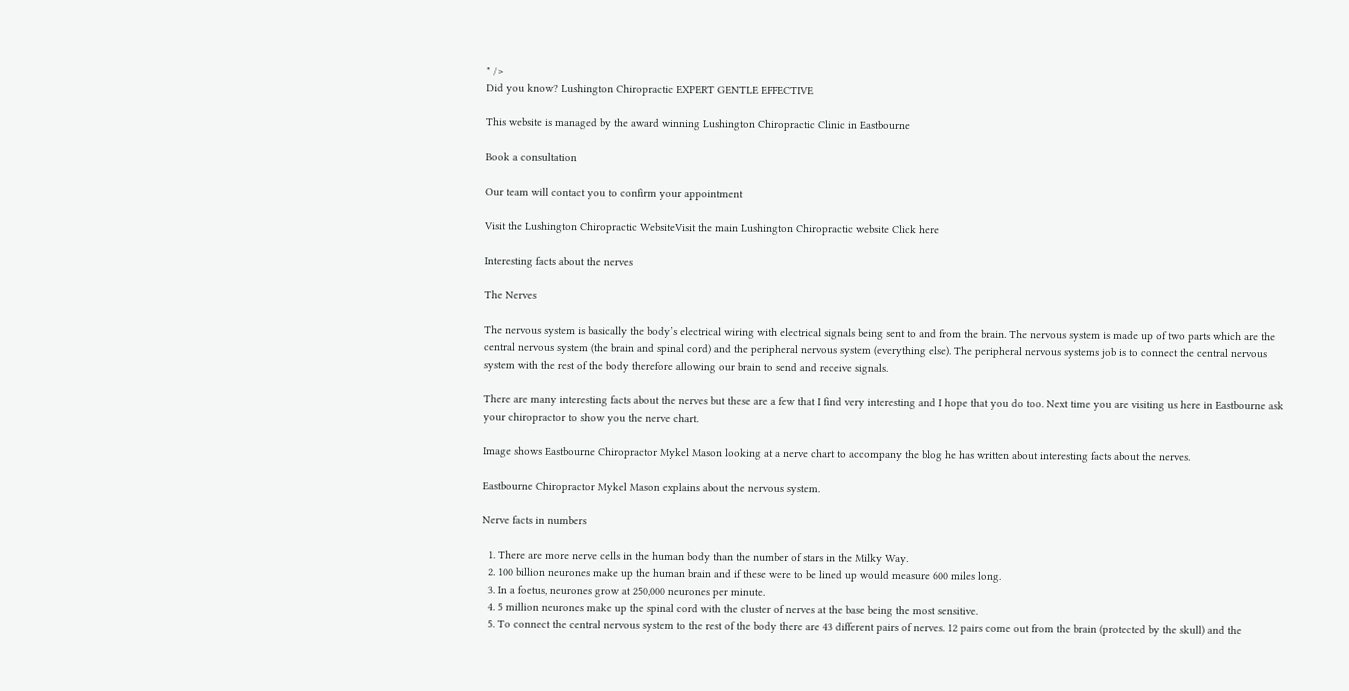" />
Did you know? Lushington Chiropractic EXPERT GENTLE EFFECTIVE

This website is managed by the award winning Lushington Chiropractic Clinic in Eastbourne

Book a consultation

Our team will contact you to confirm your appointment

Visit the Lushington Chiropractic WebsiteVisit the main Lushington Chiropractic website Click here

Interesting facts about the nerves

The Nerves

The nervous system is basically the body’s electrical wiring with electrical signals being sent to and from the brain. The nervous system is made up of two parts which are the central nervous system (the brain and spinal cord) and the peripheral nervous system (everything else). The peripheral nervous systems job is to connect the central nervous system with the rest of the body therefore allowing our brain to send and receive signals.

There are many interesting facts about the nerves but these are a few that I find very interesting and I hope that you do too. Next time you are visiting us here in Eastbourne ask your chiropractor to show you the nerve chart.

Image shows Eastbourne Chiropractor Mykel Mason looking at a nerve chart to accompany the blog he has written about interesting facts about the nerves.

Eastbourne Chiropractor Mykel Mason explains about the nervous system.

Nerve facts in numbers

  1. There are more nerve cells in the human body than the number of stars in the Milky Way.
  2. 100 billion neurones make up the human brain and if these were to be lined up would measure 600 miles long.
  3. In a foetus, neurones grow at 250,000 neurones per minute.
  4. 5 million neurones make up the spinal cord with the cluster of nerves at the base being the most sensitive.
  5. To connect the central nervous system to the rest of the body there are 43 different pairs of nerves. 12 pairs come out from the brain (protected by the skull) and the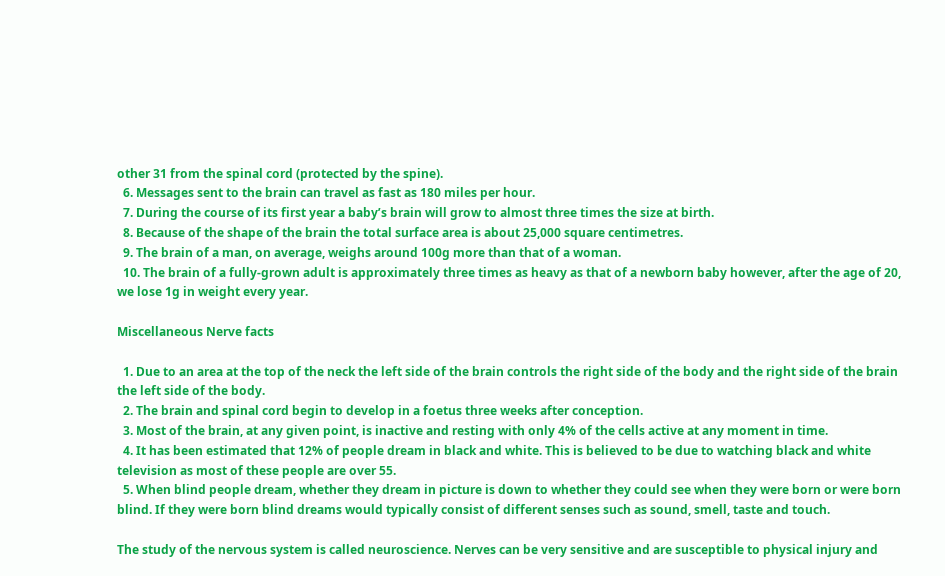other 31 from the spinal cord (protected by the spine).
  6. Messages sent to the brain can travel as fast as 180 miles per hour.
  7. During the course of its first year a baby’s brain will grow to almost three times the size at birth.
  8. Because of the shape of the brain the total surface area is about 25,000 square centimetres.
  9. The brain of a man, on average, weighs around 100g more than that of a woman.
  10. The brain of a fully-grown adult is approximately three times as heavy as that of a newborn baby however, after the age of 20, we lose 1g in weight every year.

Miscellaneous Nerve facts

  1. Due to an area at the top of the neck the left side of the brain controls the right side of the body and the right side of the brain the left side of the body.
  2. The brain and spinal cord begin to develop in a foetus three weeks after conception.
  3. Most of the brain, at any given point, is inactive and resting with only 4% of the cells active at any moment in time.
  4. It has been estimated that 12% of people dream in black and white. This is believed to be due to watching black and white television as most of these people are over 55.
  5. When blind people dream, whether they dream in picture is down to whether they could see when they were born or were born blind. If they were born blind dreams would typically consist of different senses such as sound, smell, taste and touch.

The study of the nervous system is called neuroscience. Nerves can be very sensitive and are susceptible to physical injury and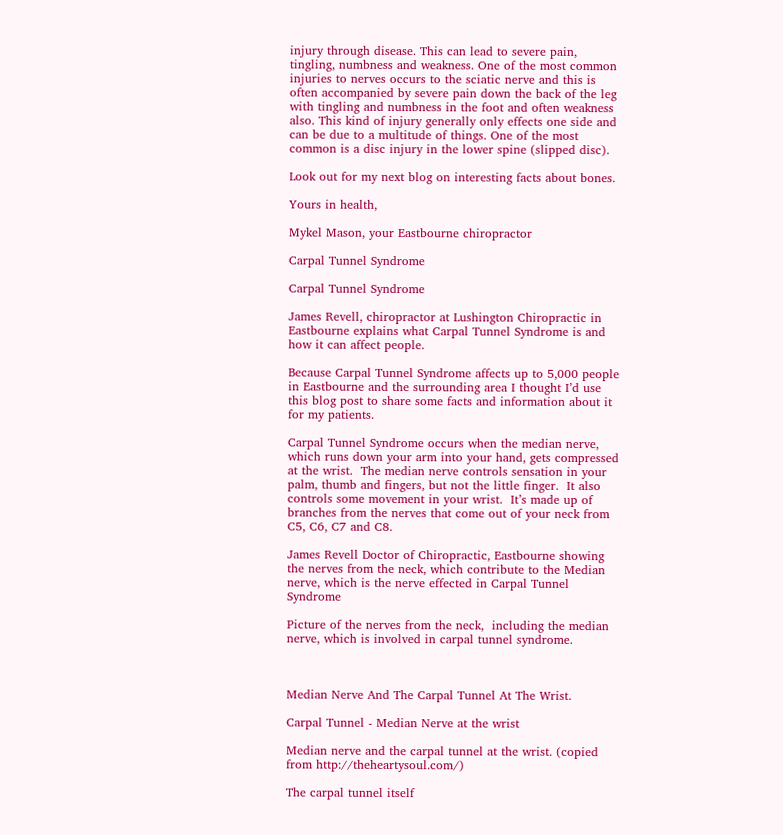injury through disease. This can lead to severe pain, tingling, numbness and weakness. One of the most common injuries to nerves occurs to the sciatic nerve and this is often accompanied by severe pain down the back of the leg with tingling and numbness in the foot and often weakness also. This kind of injury generally only effects one side and can be due to a multitude of things. One of the most common is a disc injury in the lower spine (slipped disc).

Look out for my next blog on interesting facts about bones.

Yours in health,

Mykel Mason, your Eastbourne chiropractor

Carpal Tunnel Syndrome

Carpal Tunnel Syndrome

James Revell, chiropractor at Lushington Chiropractic in Eastbourne explains what Carpal Tunnel Syndrome is and how it can affect people.

Because Carpal Tunnel Syndrome affects up to 5,000 people in Eastbourne and the surrounding area I thought I’d use this blog post to share some facts and information about it for my patients.

Carpal Tunnel Syndrome occurs when the median nerve, which runs down your arm into your hand, gets compressed at the wrist.  The median nerve controls sensation in your palm, thumb and fingers, but not the little finger.  It also controls some movement in your wrist.  It’s made up of branches from the nerves that come out of your neck from C5, C6, C7 and C8.

James Revell Doctor of Chiropractic, Eastbourne showing the nerves from the neck, which contribute to the Median nerve, which is the nerve effected in Carpal Tunnel Syndrome

Picture of the nerves from the neck,  including the median nerve, which is involved in carpal tunnel syndrome.



Median Nerve And The Carpal Tunnel At The Wrist.

Carpal Tunnel - Median Nerve at the wrist

Median nerve and the carpal tunnel at the wrist. (copied from http://theheartysoul.com/)

The carpal tunnel itself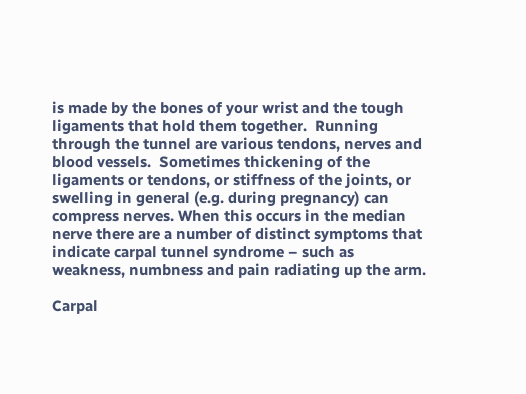is made by the bones of your wrist and the tough ligaments that hold them together.  Running through the tunnel are various tendons, nerves and blood vessels.  Sometimes thickening of the ligaments or tendons, or stiffness of the joints, or swelling in general (e.g. during pregnancy) can compress nerves. When this occurs in the median nerve there are a number of distinct symptoms that indicate carpal tunnel syndrome – such as weakness, numbness and pain radiating up the arm.

Carpal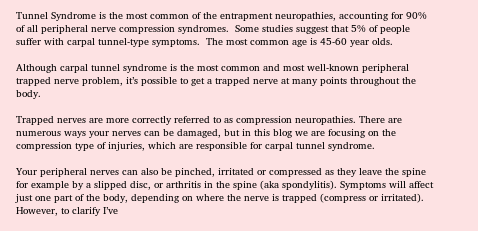Tunnel Syndrome is the most common of the entrapment neuropathies, accounting for 90% of all peripheral nerve compression syndromes.  Some studies suggest that 5% of people suffer with carpal tunnel-type symptoms.  The most common age is 45-60 year olds.

Although carpal tunnel syndrome is the most common and most well-known peripheral trapped nerve problem, it’s possible to get a trapped nerve at many points throughout the body.

Trapped nerves are more correctly referred to as compression neuropathies. There are numerous ways your nerves can be damaged, but in this blog we are focusing on the compression type of injuries, which are responsible for carpal tunnel syndrome.

Your peripheral nerves can also be pinched, irritated or compressed as they leave the spine for example by a slipped disc, or arthritis in the spine (aka spondylitis). Symptoms will affect just one part of the body, depending on where the nerve is trapped (compress or irritated). However, to clarify I’ve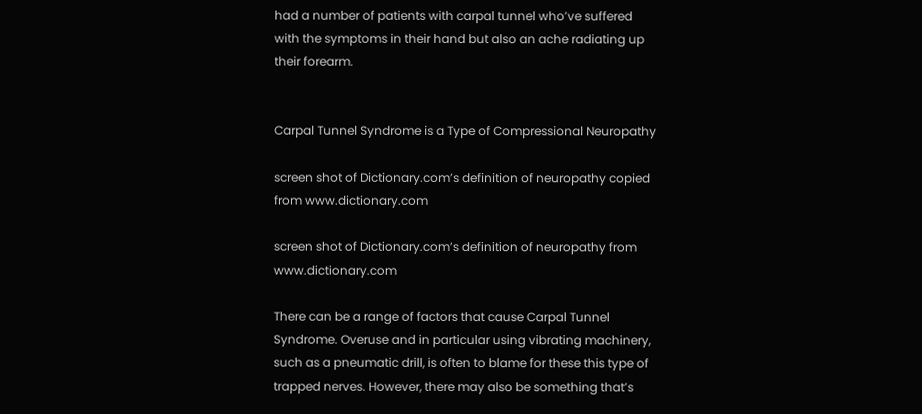had a number of patients with carpal tunnel who’ve suffered with the symptoms in their hand but also an ache radiating up their forearm.


Carpal Tunnel Syndrome is a Type of Compressional Neuropathy

screen shot of Dictionary.com’s definition of neuropathy copied from www.dictionary.com

screen shot of Dictionary.com’s definition of neuropathy from www.dictionary.com

There can be a range of factors that cause Carpal Tunnel Syndrome. Overuse and in particular using vibrating machinery, such as a pneumatic drill, is often to blame for these this type of trapped nerves. However, there may also be something that’s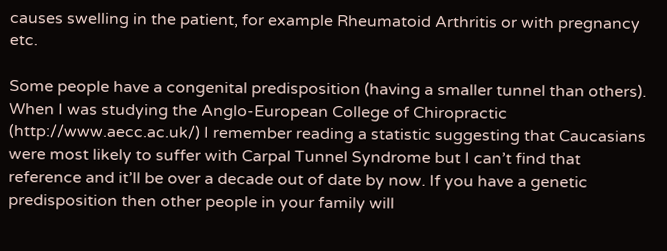causes swelling in the patient, for example Rheumatoid Arthritis or with pregnancy etc.

Some people have a congenital predisposition (having a smaller tunnel than others). When I was studying the Anglo-European College of Chiropractic (http://www.aecc.ac.uk/) I remember reading a statistic suggesting that Caucasians were most likely to suffer with Carpal Tunnel Syndrome but I can’t find that reference and it’ll be over a decade out of date by now. If you have a genetic predisposition then other people in your family will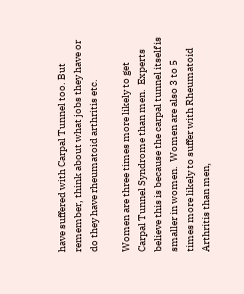have suffered with Carpal Tunnel too. But remember, think about what jobs they have or do they have rheumatoid arthritis etc.

Women are three times more likely to get Carpal Tunnel Syndrome than men.  Experts believe this is because the carpal tunnel itself is smaller in women.  Women are also 3 to 5 times more likely to suffer with Rheumatoid Arthritis than men,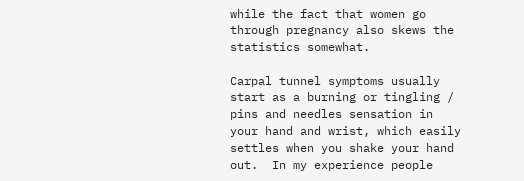while the fact that women go through pregnancy also skews the statistics somewhat.

Carpal tunnel symptoms usually start as a burning or tingling / pins and needles sensation in your hand and wrist, which easily settles when you shake your hand out.  In my experience people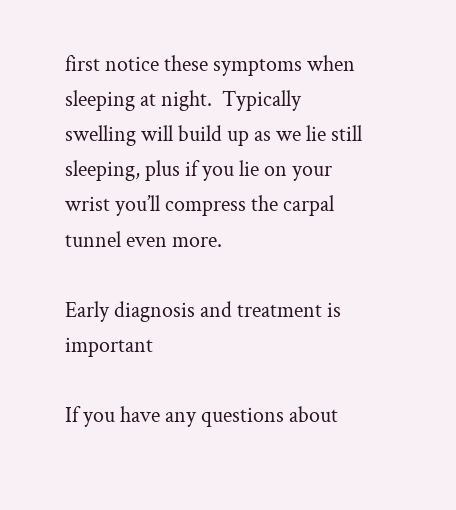first notice these symptoms when sleeping at night.  Typically swelling will build up as we lie still sleeping, plus if you lie on your wrist you’ll compress the carpal tunnel even more.

Early diagnosis and treatment is important

If you have any questions about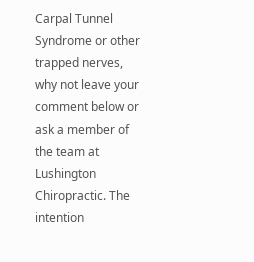Carpal Tunnel Syndrome or other trapped nerves, why not leave your comment below or ask a member of the team at Lushington Chiropractic. The intention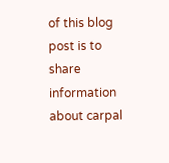of this blog post is to share information about carpal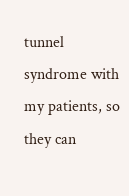tunnel syndrome with my patients, so they can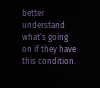better understand what’s going on if they have this condition.